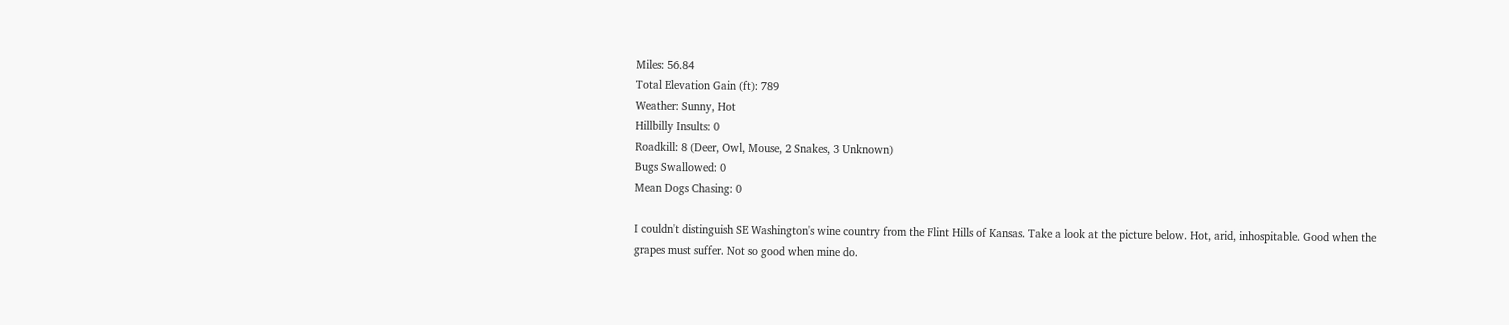Miles: 56.84
Total Elevation Gain (ft): 789
Weather: Sunny, Hot
Hillbilly Insults: 0
Roadkill: 8 (Deer, Owl, Mouse, 2 Snakes, 3 Unknown)
Bugs Swallowed: 0
Mean Dogs Chasing: 0

I couldn't distinguish SE Washington's wine country from the Flint Hills of Kansas. Take a look at the picture below. Hot, arid, inhospitable. Good when the grapes must suffer. Not so good when mine do.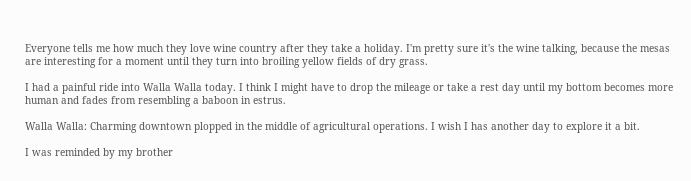Everyone tells me how much they love wine country after they take a holiday. I'm pretty sure it's the wine talking, because the mesas are interesting for a moment until they turn into broiling yellow fields of dry grass.

I had a painful ride into Walla Walla today. I think I might have to drop the mileage or take a rest day until my bottom becomes more human and fades from resembling a baboon in estrus.

Walla Walla: Charming downtown plopped in the middle of agricultural operations. I wish I has another day to explore it a bit.

I was reminded by my brother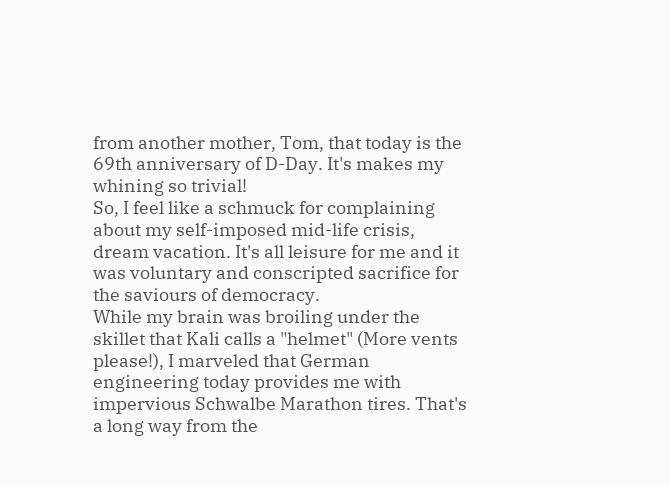from another mother, Tom, that today is the 69th anniversary of D-Day. It's makes my whining so trivial!
So, I feel like a schmuck for complaining about my self-imposed mid-life crisis, dream vacation. It's all leisure for me and it was voluntary and conscripted sacrifice for the saviours of democracy.
While my brain was broiling under the skillet that Kali calls a "helmet" (More vents please!), I marveled that German engineering today provides me with impervious Schwalbe Marathon tires. That's a long way from the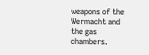weapons of the Wermacht and the gas chambers.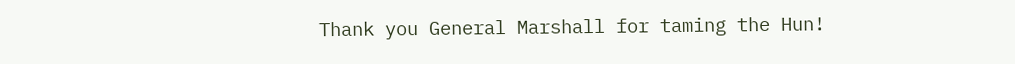Thank you General Marshall for taming the Hun!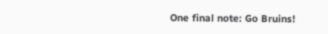One final note: Go Bruins!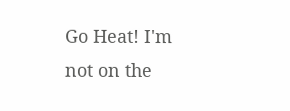Go Heat! I'm not on the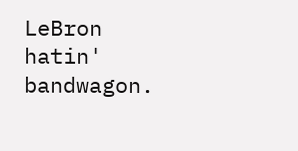LeBron hatin' bandwagon.